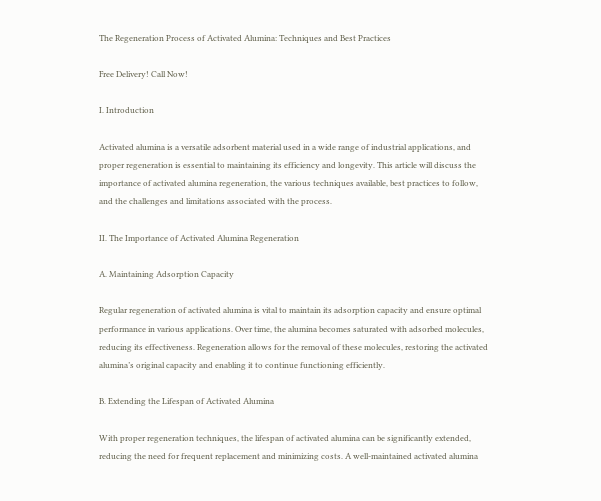The Regeneration Process of Activated Alumina: Techniques and Best Practices

Free Delivery! Call Now!

I. Introduction

Activated alumina is a versatile adsorbent material used in a wide range of industrial applications, and proper regeneration is essential to maintaining its efficiency and longevity. This article will discuss the importance of activated alumina regeneration, the various techniques available, best practices to follow, and the challenges and limitations associated with the process.

II. The Importance of Activated Alumina Regeneration

A. Maintaining Adsorption Capacity

Regular regeneration of activated alumina is vital to maintain its adsorption capacity and ensure optimal performance in various applications. Over time, the alumina becomes saturated with adsorbed molecules, reducing its effectiveness. Regeneration allows for the removal of these molecules, restoring the activated alumina’s original capacity and enabling it to continue functioning efficiently.

B. Extending the Lifespan of Activated Alumina

With proper regeneration techniques, the lifespan of activated alumina can be significantly extended, reducing the need for frequent replacement and minimizing costs. A well-maintained activated alumina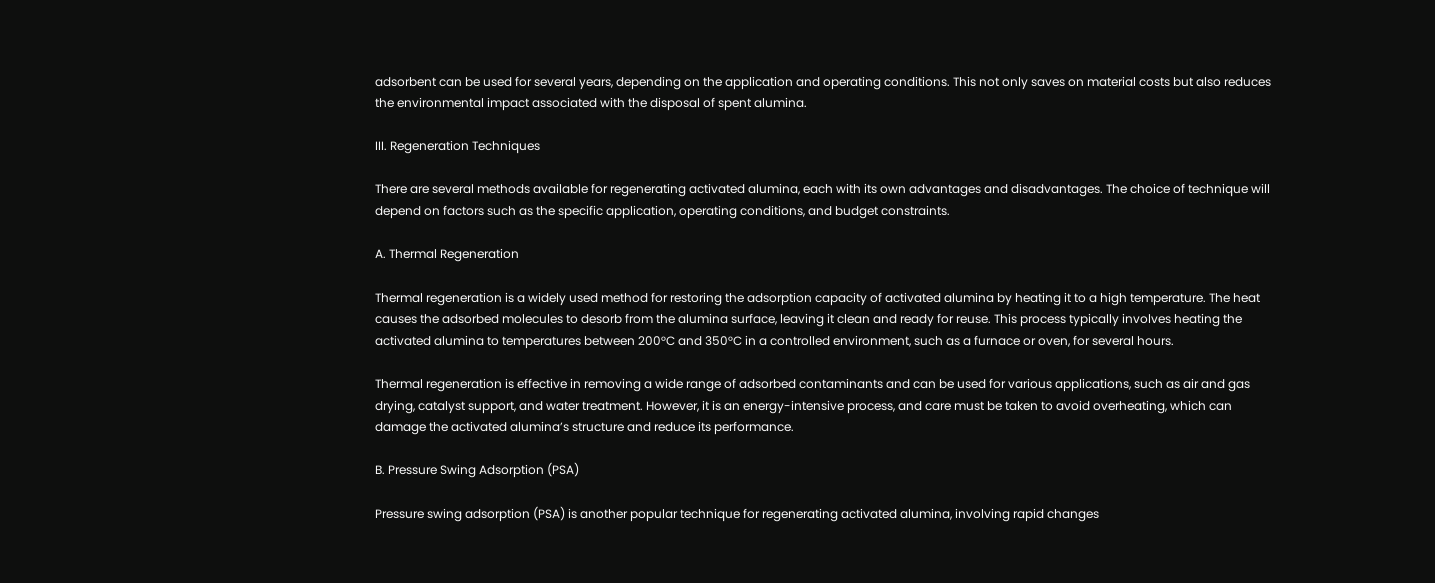adsorbent can be used for several years, depending on the application and operating conditions. This not only saves on material costs but also reduces the environmental impact associated with the disposal of spent alumina.

III. Regeneration Techniques

There are several methods available for regenerating activated alumina, each with its own advantages and disadvantages. The choice of technique will depend on factors such as the specific application, operating conditions, and budget constraints.

A. Thermal Regeneration

Thermal regeneration is a widely used method for restoring the adsorption capacity of activated alumina by heating it to a high temperature. The heat causes the adsorbed molecules to desorb from the alumina surface, leaving it clean and ready for reuse. This process typically involves heating the activated alumina to temperatures between 200°C and 350°C in a controlled environment, such as a furnace or oven, for several hours.

Thermal regeneration is effective in removing a wide range of adsorbed contaminants and can be used for various applications, such as air and gas drying, catalyst support, and water treatment. However, it is an energy-intensive process, and care must be taken to avoid overheating, which can damage the activated alumina’s structure and reduce its performance.

B. Pressure Swing Adsorption (PSA)

Pressure swing adsorption (PSA) is another popular technique for regenerating activated alumina, involving rapid changes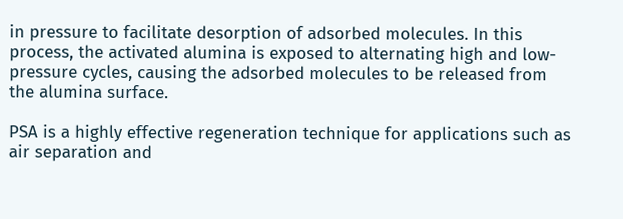in pressure to facilitate desorption of adsorbed molecules. In this process, the activated alumina is exposed to alternating high and low-pressure cycles, causing the adsorbed molecules to be released from the alumina surface.

PSA is a highly effective regeneration technique for applications such as air separation and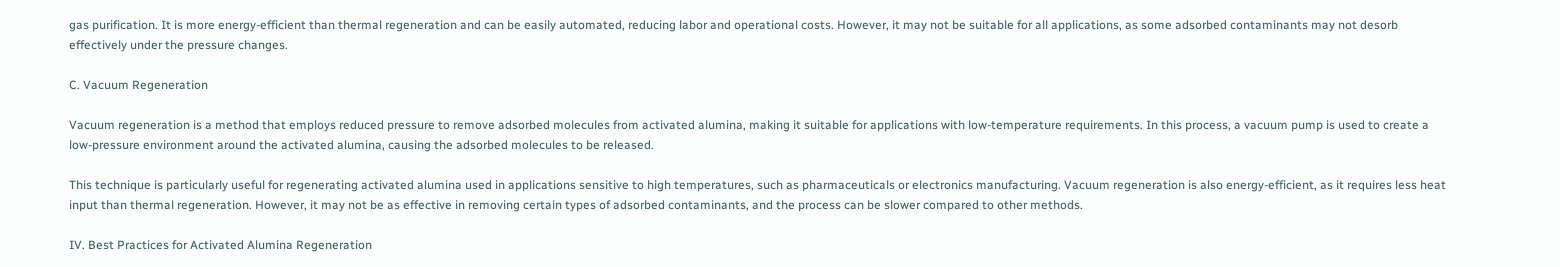gas purification. It is more energy-efficient than thermal regeneration and can be easily automated, reducing labor and operational costs. However, it may not be suitable for all applications, as some adsorbed contaminants may not desorb effectively under the pressure changes.

C. Vacuum Regeneration

Vacuum regeneration is a method that employs reduced pressure to remove adsorbed molecules from activated alumina, making it suitable for applications with low-temperature requirements. In this process, a vacuum pump is used to create a low-pressure environment around the activated alumina, causing the adsorbed molecules to be released.

This technique is particularly useful for regenerating activated alumina used in applications sensitive to high temperatures, such as pharmaceuticals or electronics manufacturing. Vacuum regeneration is also energy-efficient, as it requires less heat input than thermal regeneration. However, it may not be as effective in removing certain types of adsorbed contaminants, and the process can be slower compared to other methods.

IV. Best Practices for Activated Alumina Regeneration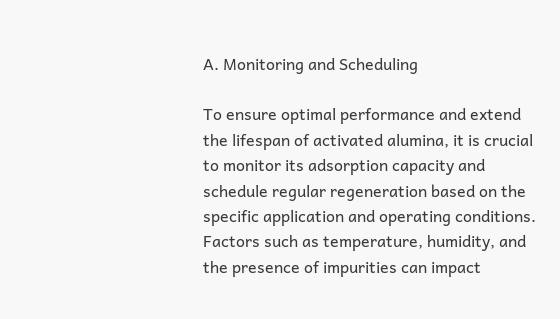A. Monitoring and Scheduling

To ensure optimal performance and extend the lifespan of activated alumina, it is crucial to monitor its adsorption capacity and schedule regular regeneration based on the specific application and operating conditions. Factors such as temperature, humidity, and the presence of impurities can impact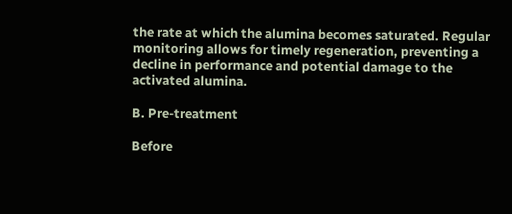the rate at which the alumina becomes saturated. Regular monitoring allows for timely regeneration, preventing a decline in performance and potential damage to the activated alumina.

B. Pre-treatment

Before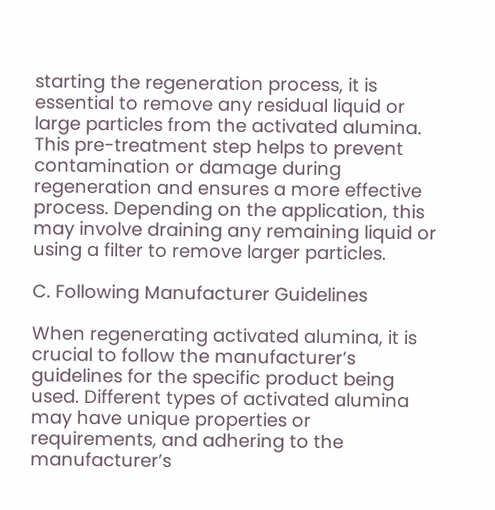starting the regeneration process, it is essential to remove any residual liquid or large particles from the activated alumina. This pre-treatment step helps to prevent contamination or damage during regeneration and ensures a more effective process. Depending on the application, this may involve draining any remaining liquid or using a filter to remove larger particles.

C. Following Manufacturer Guidelines

When regenerating activated alumina, it is crucial to follow the manufacturer’s guidelines for the specific product being used. Different types of activated alumina may have unique properties or requirements, and adhering to the manufacturer’s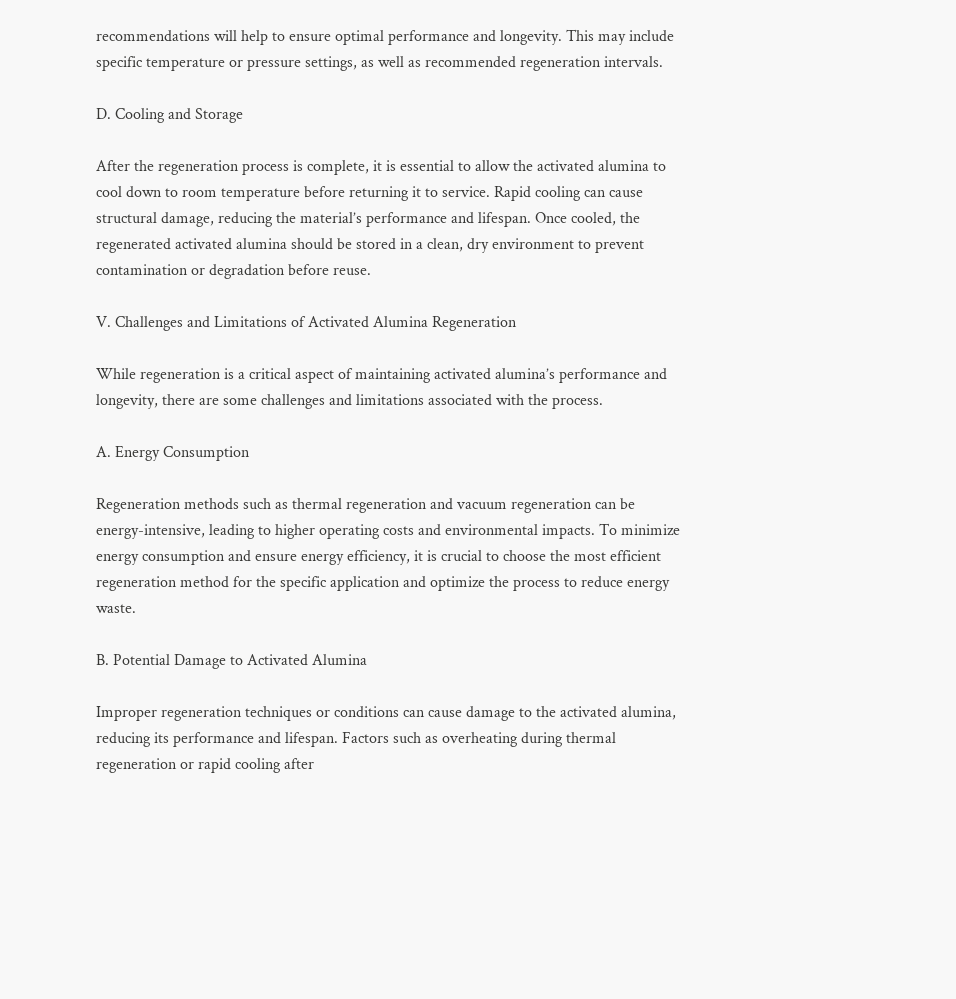recommendations will help to ensure optimal performance and longevity. This may include specific temperature or pressure settings, as well as recommended regeneration intervals.

D. Cooling and Storage

After the regeneration process is complete, it is essential to allow the activated alumina to cool down to room temperature before returning it to service. Rapid cooling can cause structural damage, reducing the material’s performance and lifespan. Once cooled, the regenerated activated alumina should be stored in a clean, dry environment to prevent contamination or degradation before reuse.

V. Challenges and Limitations of Activated Alumina Regeneration

While regeneration is a critical aspect of maintaining activated alumina’s performance and longevity, there are some challenges and limitations associated with the process.

A. Energy Consumption

Regeneration methods such as thermal regeneration and vacuum regeneration can be energy-intensive, leading to higher operating costs and environmental impacts. To minimize energy consumption and ensure energy efficiency, it is crucial to choose the most efficient regeneration method for the specific application and optimize the process to reduce energy waste.

B. Potential Damage to Activated Alumina

Improper regeneration techniques or conditions can cause damage to the activated alumina, reducing its performance and lifespan. Factors such as overheating during thermal regeneration or rapid cooling after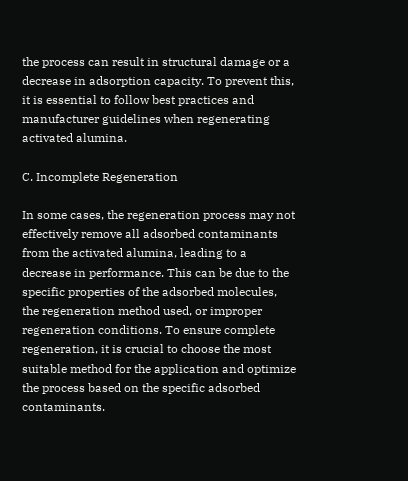the process can result in structural damage or a decrease in adsorption capacity. To prevent this, it is essential to follow best practices and manufacturer guidelines when regenerating activated alumina.

C. Incomplete Regeneration

In some cases, the regeneration process may not effectively remove all adsorbed contaminants from the activated alumina, leading to a decrease in performance. This can be due to the specific properties of the adsorbed molecules, the regeneration method used, or improper regeneration conditions. To ensure complete regeneration, it is crucial to choose the most suitable method for the application and optimize the process based on the specific adsorbed contaminants.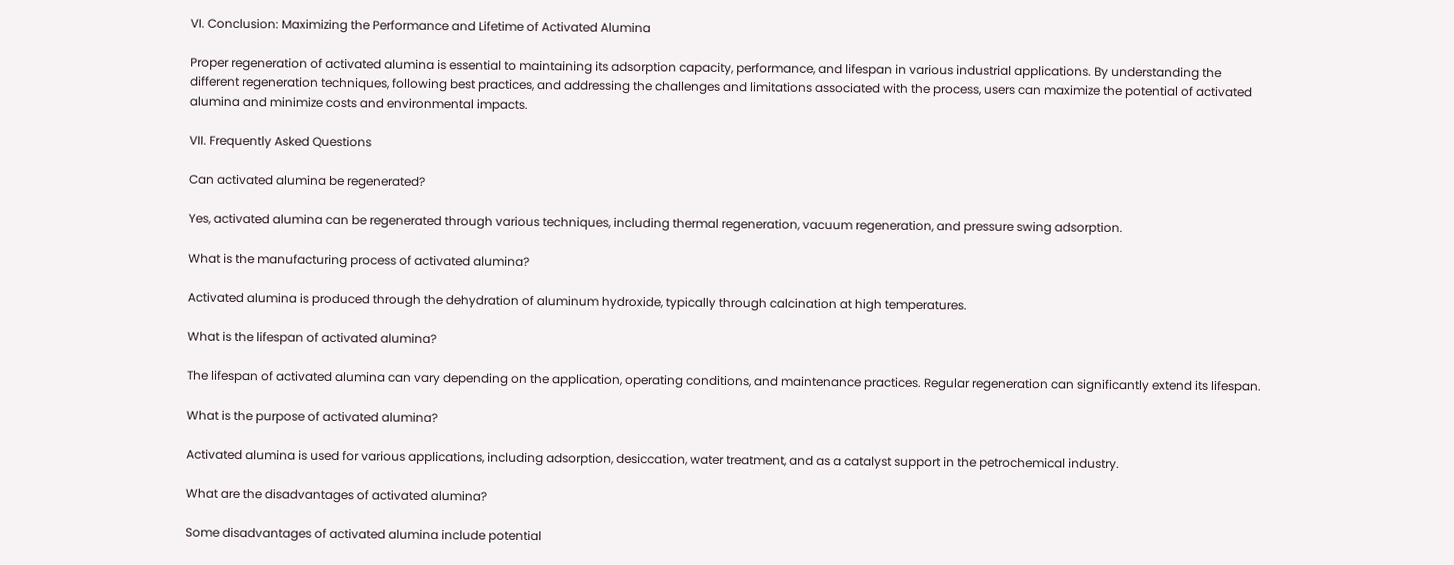VI. Conclusion: Maximizing the Performance and Lifetime of Activated Alumina

Proper regeneration of activated alumina is essential to maintaining its adsorption capacity, performance, and lifespan in various industrial applications. By understanding the different regeneration techniques, following best practices, and addressing the challenges and limitations associated with the process, users can maximize the potential of activated alumina and minimize costs and environmental impacts.

VII. Frequently Asked Questions

Can activated alumina be regenerated?

Yes, activated alumina can be regenerated through various techniques, including thermal regeneration, vacuum regeneration, and pressure swing adsorption.

What is the manufacturing process of activated alumina?

Activated alumina is produced through the dehydration of aluminum hydroxide, typically through calcination at high temperatures.

What is the lifespan of activated alumina?

The lifespan of activated alumina can vary depending on the application, operating conditions, and maintenance practices. Regular regeneration can significantly extend its lifespan.

What is the purpose of activated alumina?

Activated alumina is used for various applications, including adsorption, desiccation, water treatment, and as a catalyst support in the petrochemical industry.

What are the disadvantages of activated alumina?

Some disadvantages of activated alumina include potential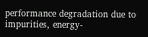performance degradation due to impurities, energy-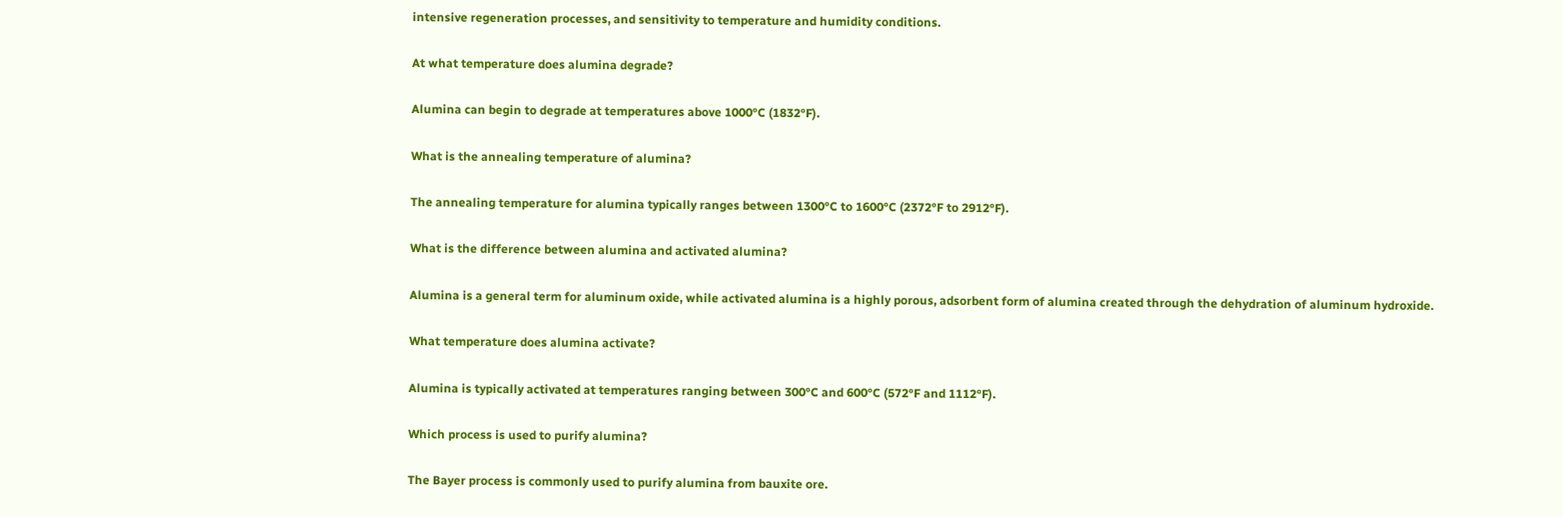intensive regeneration processes, and sensitivity to temperature and humidity conditions.

At what temperature does alumina degrade?

Alumina can begin to degrade at temperatures above 1000°C (1832°F).

What is the annealing temperature of alumina?

The annealing temperature for alumina typically ranges between 1300°C to 1600°C (2372°F to 2912°F).

What is the difference between alumina and activated alumina?

Alumina is a general term for aluminum oxide, while activated alumina is a highly porous, adsorbent form of alumina created through the dehydration of aluminum hydroxide.

What temperature does alumina activate?

Alumina is typically activated at temperatures ranging between 300°C and 600°C (572°F and 1112°F).

Which process is used to purify alumina?

The Bayer process is commonly used to purify alumina from bauxite ore.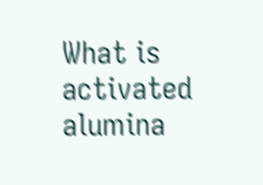What is activated alumina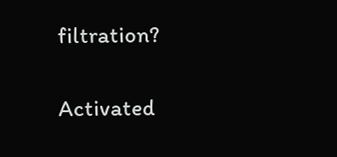filtration?

Activated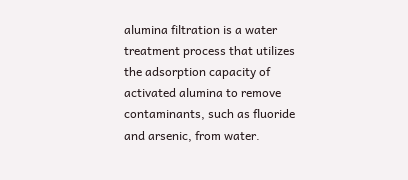alumina filtration is a water treatment process that utilizes the adsorption capacity of activated alumina to remove contaminants, such as fluoride and arsenic, from water.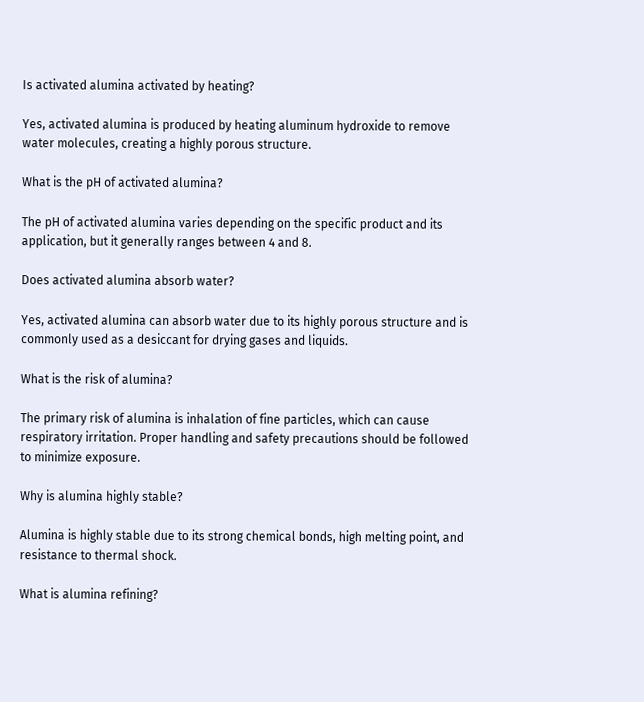Is activated alumina activated by heating?

Yes, activated alumina is produced by heating aluminum hydroxide to remove water molecules, creating a highly porous structure.

What is the pH of activated alumina?

The pH of activated alumina varies depending on the specific product and its application, but it generally ranges between 4 and 8.

Does activated alumina absorb water?

Yes, activated alumina can absorb water due to its highly porous structure and is commonly used as a desiccant for drying gases and liquids.

What is the risk of alumina?

The primary risk of alumina is inhalation of fine particles, which can cause respiratory irritation. Proper handling and safety precautions should be followed to minimize exposure.

Why is alumina highly stable?

Alumina is highly stable due to its strong chemical bonds, high melting point, and resistance to thermal shock.

What is alumina refining?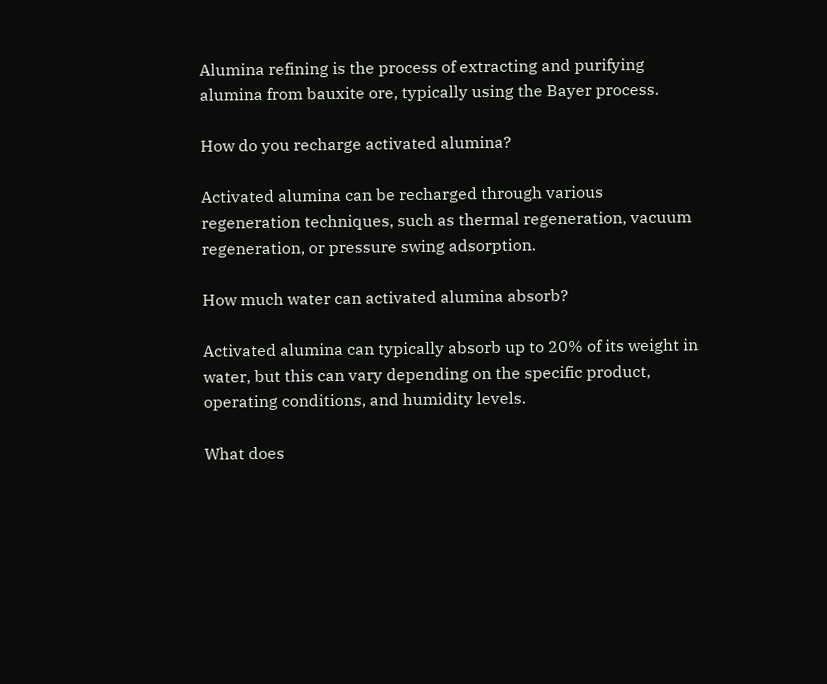Alumina refining is the process of extracting and purifying alumina from bauxite ore, typically using the Bayer process.

How do you recharge activated alumina?

Activated alumina can be recharged through various regeneration techniques, such as thermal regeneration, vacuum regeneration, or pressure swing adsorption.

How much water can activated alumina absorb?

Activated alumina can typically absorb up to 20% of its weight in water, but this can vary depending on the specific product, operating conditions, and humidity levels.

What does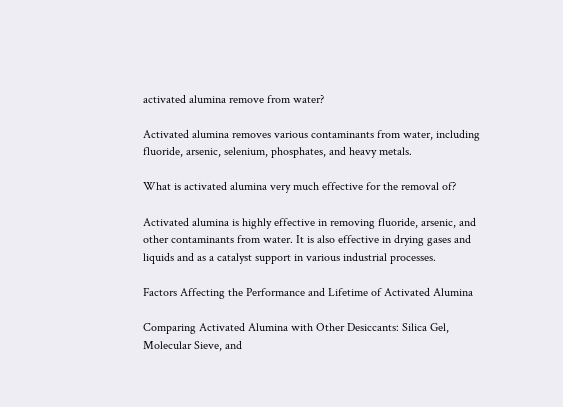activated alumina remove from water?

Activated alumina removes various contaminants from water, including fluoride, arsenic, selenium, phosphates, and heavy metals.

What is activated alumina very much effective for the removal of?

Activated alumina is highly effective in removing fluoride, arsenic, and other contaminants from water. It is also effective in drying gases and liquids and as a catalyst support in various industrial processes.

Factors Affecting the Performance and Lifetime of Activated Alumina

Comparing Activated Alumina with Other Desiccants: Silica Gel, Molecular Sieve, and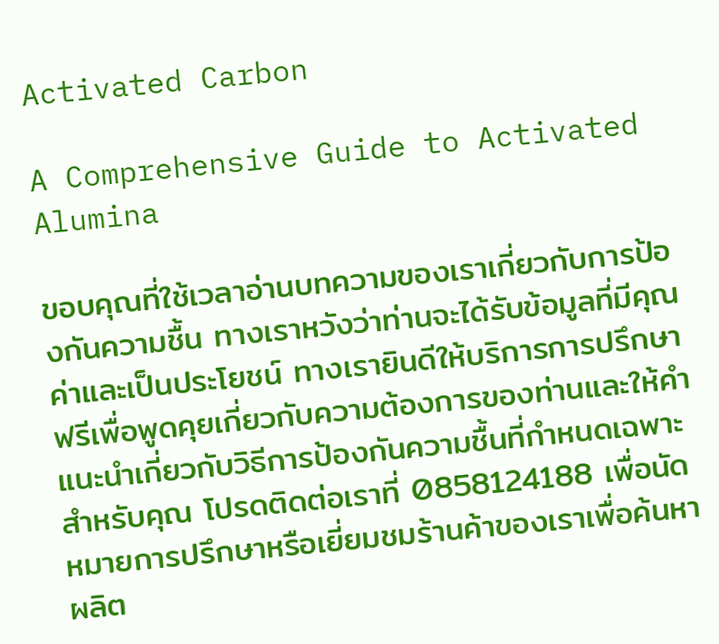Activated Carbon

A Comprehensive Guide to Activated Alumina

ขอบคุณที่ใช้เวลาอ่านบทความของเราเกี่ยวกับการป้องกันความชื้น ทางเราหวังว่าท่านจะได้รับข้อมูลที่มีคุณค่าและเป็นประโยชน์ ทางเรายินดีให้บริการการปรึกษาฟรีเพื่อพูดคุยเกี่ยวกับความต้องการของท่านและให้คำแนะนำเกี่ยวกับวิธีการป้องกันความชื้นที่กำหนดเฉพาะสำหรับคุณ โปรดติดต่อเราที่ 0858124188 เพื่อนัดหมายการปรึกษาหรือเยี่ยมชมร้านค้าของเราเพื่อค้นหาผลิต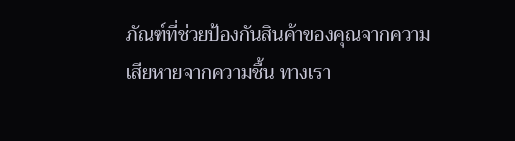ภัณฑ์ที่ช่วยป้องกันสินค้าของคุณจากความเสียหายจากความชื้น ทางเรา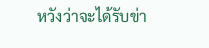หวังว่าจะได้รับข่า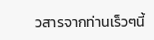วสารจากท่านเร็วๆนี้